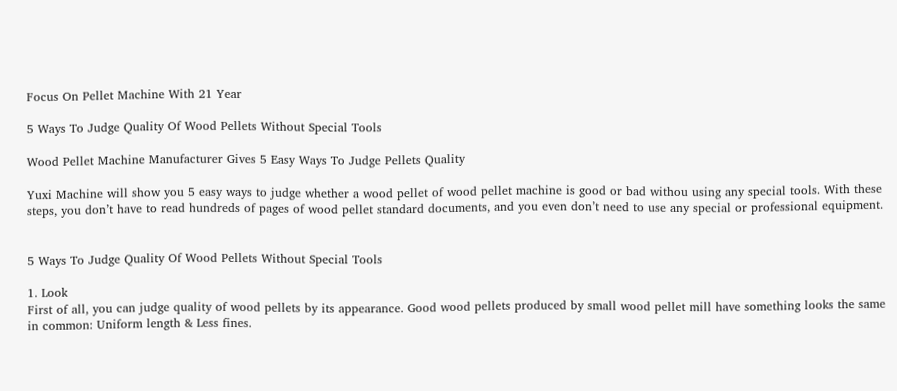Focus On Pellet Machine With 21 Year

5 Ways To Judge Quality Of Wood Pellets Without Special Tools

Wood Pellet Machine Manufacturer Gives 5 Easy Ways To Judge Pellets Quality

Yuxi Machine will show you 5 easy ways to judge whether a wood pellet of wood pellet machine is good or bad withou using any special tools. With these steps, you don’t have to read hundreds of pages of wood pellet standard documents, and you even don’t need to use any special or professional equipment.


5 Ways To Judge Quality Of Wood Pellets Without Special Tools

1. Look
First of all, you can judge quality of wood pellets by its appearance. Good wood pellets produced by small wood pellet mill have something looks the same in common: Uniform length & Less fines.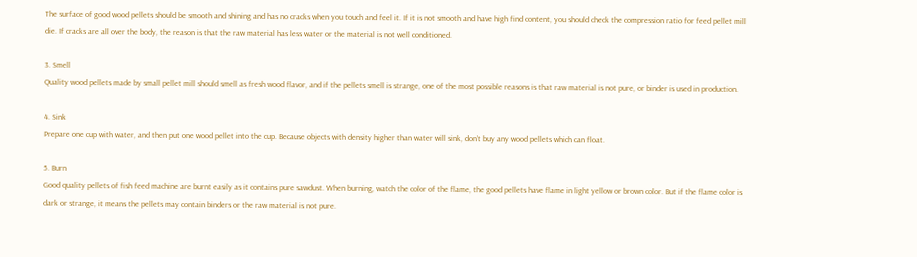The surface of good wood pellets should be smooth and shining and has no cracks when you touch and feel it. If it is not smooth and have high find content, you should check the compression ratio for feed pellet mill die. If cracks are all over the body, the reason is that the raw material has less water or the material is not well conditioned.

3. Smell
Quality wood pellets made by small pellet mill should smell as fresh wood flavor, and if the pellets smell is strange, one of the most possible reasons is that raw material is not pure, or binder is used in production.

4. Sink
Prepare one cup with water, and then put one wood pellet into the cup. Because objects with density higher than water will sink, don’t buy any wood pellets which can float.

5. Burn
Good quality pellets of fish feed machine are burnt easily as it contains pure sawdust. When burning, watch the color of the flame, the good pellets have flame in light yellow or brown color. But if the flame color is dark or strange, it means the pellets may contain binders or the raw material is not pure.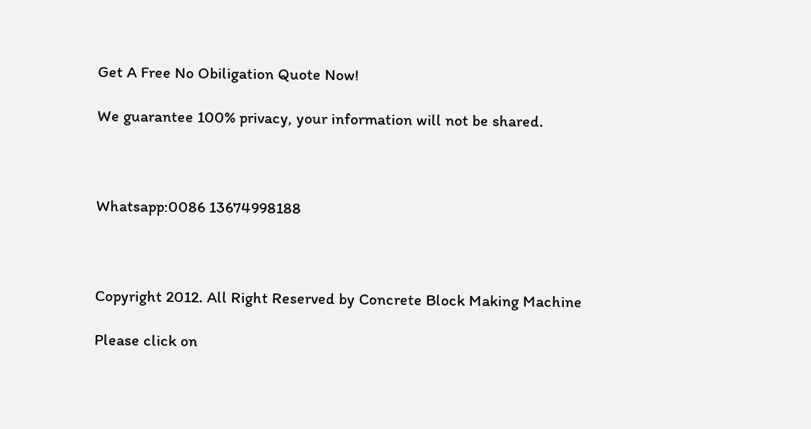Get A Free No Obiligation Quote Now!

We guarantee 100% privacy, your information will not be shared.



Whatsapp:0086 13674998188



Copyright 2012. All Right Reserved by Concrete Block Making Machine

Please click on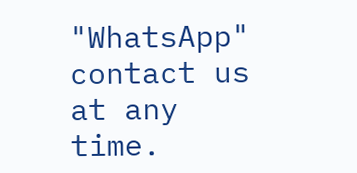"WhatsApp" contact us at any time.